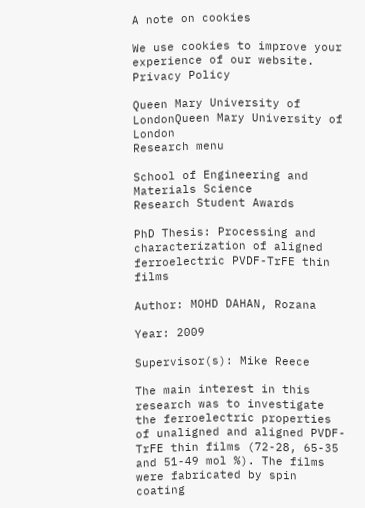A note on cookies

We use cookies to improve your experience of our website. Privacy Policy

Queen Mary University of LondonQueen Mary University of London
Research menu

School of Engineering and Materials Science
Research Student Awards

PhD Thesis: Processing and characterization of aligned ferroelectric PVDF-TrFE thin films

Author: MOHD DAHAN, Rozana

Year: 2009

Supervisor(s): Mike Reece

The main interest in this research was to investigate the ferroelectric properties of unaligned and aligned PVDF-TrFE thin films (72-28, 65-35 and 51-49 mol %). The films were fabricated by spin coating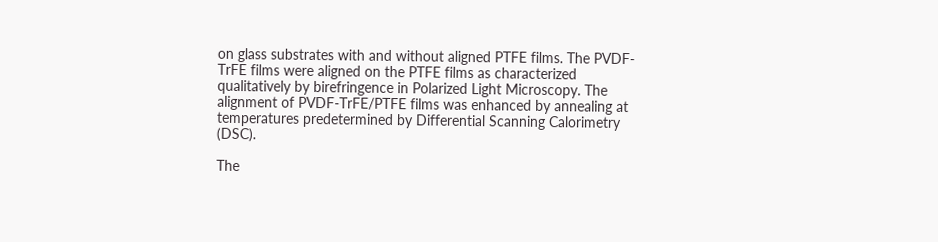on glass substrates with and without aligned PTFE films. The PVDF-TrFE films were aligned on the PTFE films as characterized qualitatively by birefringence in Polarized Light Microscopy. The alignment of PVDF-TrFE/PTFE films was enhanced by annealing at temperatures predetermined by Differential Scanning Calorimetry (DSC).

The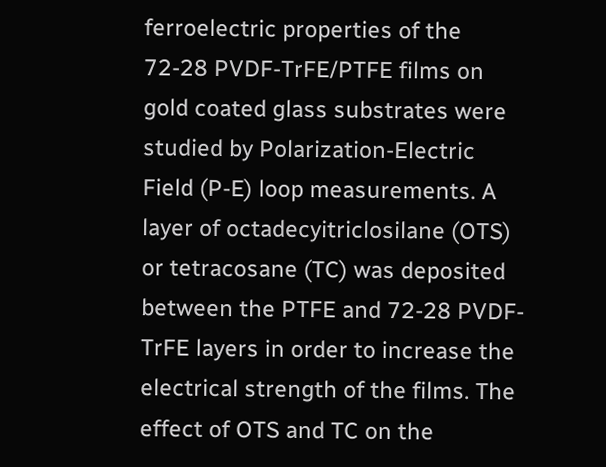ferroelectric properties of the 72-28 PVDF-TrFE/PTFE films on gold coated glass substrates were studied by Polarization-Electric Field (P-E) loop measurements. A layer of octadecyitriclosilane (OTS) or tetracosane (TC) was deposited between the PTFE and 72-28 PVDF-TrFE layers in order to increase the electrical strength of the films. The effect of OTS and TC on the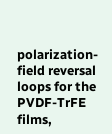polarization-field reversal loops for the PVDF-TrFE films,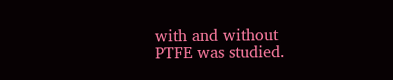with and without PTFE was studied.